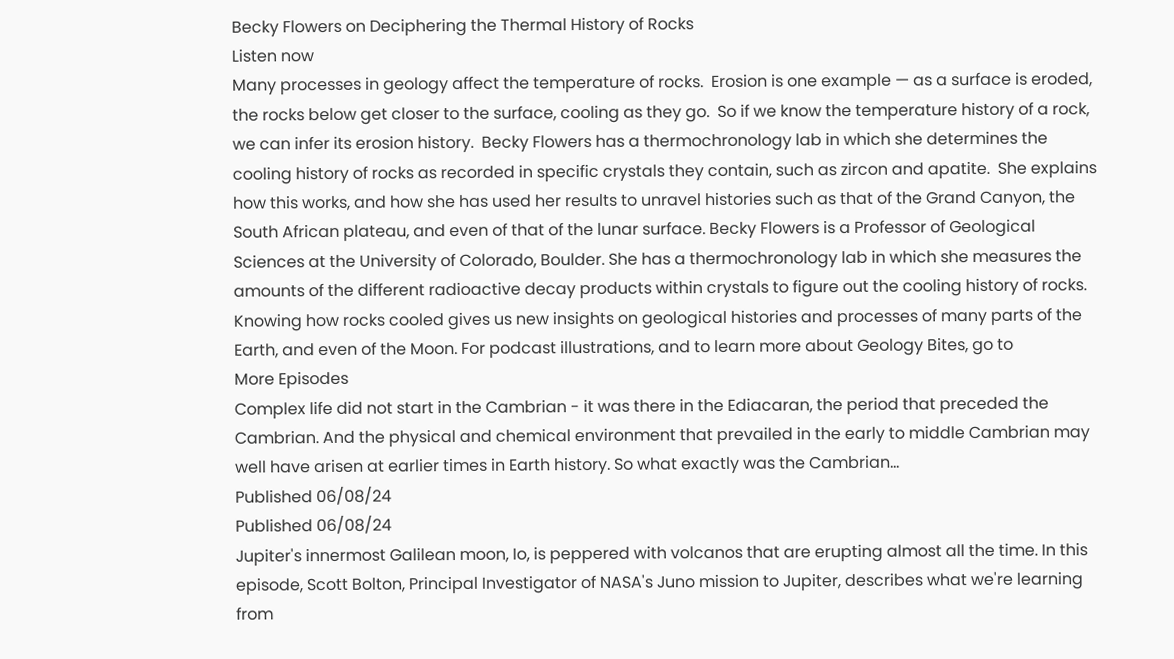Becky Flowers on Deciphering the Thermal History of Rocks
Listen now
Many processes in geology affect the temperature of rocks.  Erosion is one example — as a surface is eroded, the rocks below get closer to the surface, cooling as they go.  So if we know the temperature history of a rock, we can infer its erosion history.  Becky Flowers has a thermochronology lab in which she determines the cooling history of rocks as recorded in specific crystals they contain, such as zircon and apatite.  She explains how this works, and how she has used her results to unravel histories such as that of the Grand Canyon, the South African plateau, and even of that of the lunar surface. Becky Flowers is a Professor of Geological Sciences at the University of Colorado, Boulder. She has a thermochronology lab in which she measures the amounts of the different radioactive decay products within crystals to figure out the cooling history of rocks. Knowing how rocks cooled gives us new insights on geological histories and processes of many parts of the Earth, and even of the Moon. For podcast illustrations, and to learn more about Geology Bites, go to
More Episodes
Complex life did not start in the Cambrian - it was there in the Ediacaran, the period that preceded the Cambrian. And the physical and chemical environment that prevailed in the early to middle Cambrian may well have arisen at earlier times in Earth history. So what exactly was the Cambrian...
Published 06/08/24
Published 06/08/24
Jupiter's innermost Galilean moon, Io, is peppered with volcanos that are erupting almost all the time. In this episode, Scott Bolton, Principal Investigator of NASA's Juno mission to Jupiter, describes what we're learning from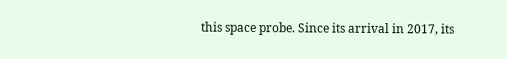this space probe. Since its arrival in 2017, its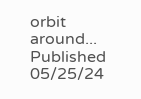orbit around...
Published 05/25/24